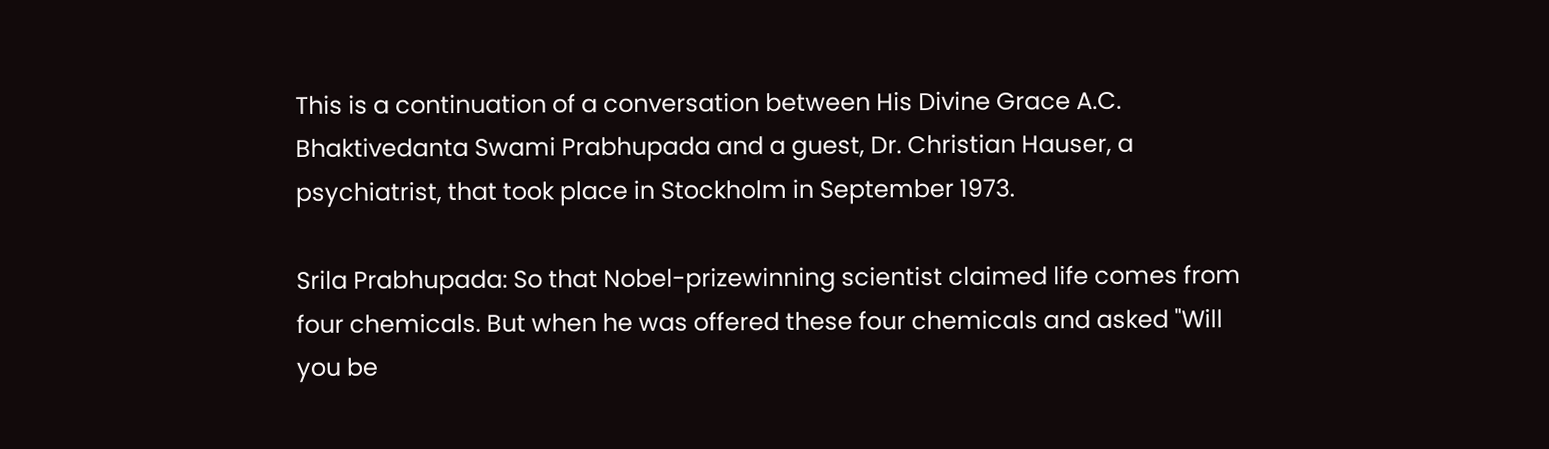This is a continuation of a conversation between His Divine Grace A.C. Bhaktivedanta Swami Prabhupada and a guest, Dr. Christian Hauser, a psychiatrist, that took place in Stockholm in September 1973.

Srila Prabhupada: So that Nobel-prizewinning scientist claimed life comes from four chemicals. But when he was offered these four chemicals and asked "Will you be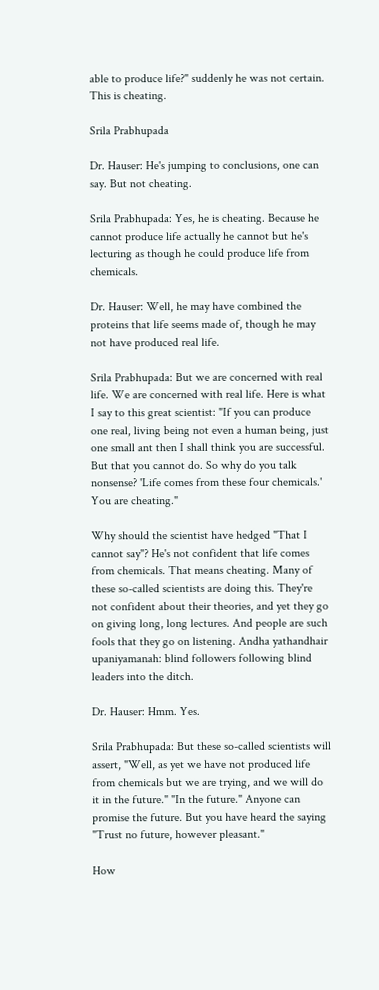able to produce life?" suddenly he was not certain. This is cheating.

Srila Prabhupada

Dr. Hauser: He's jumping to conclusions, one can say. But not cheating.

Srila Prabhupada: Yes, he is cheating. Because he cannot produce life actually he cannot but he's lecturing as though he could produce life from chemicals.

Dr. Hauser: Well, he may have combined the proteins that life seems made of, though he may not have produced real life.

Srila Prabhupada: But we are concerned with real life. We are concerned with real life. Here is what I say to this great scientist: "If you can produce one real, living being not even a human being, just one small ant then I shall think you are successful. But that you cannot do. So why do you talk nonsense? 'Life comes from these four chemicals.' You are cheating."

Why should the scientist have hedged "That I cannot say"? He's not confident that life comes from chemicals. That means cheating. Many of these so-called scientists are doing this. They're not confident about their theories, and yet they go on giving long, long lectures. And people are such fools that they go on listening. Andha yathandhair upaniyamanah: blind followers following blind leaders into the ditch.

Dr. Hauser: Hmm. Yes.

Srila Prabhupada: But these so-called scientists will assert, "Well, as yet we have not produced life from chemicals but we are trying, and we will do it in the future." "In the future." Anyone can promise the future. But you have heard the saying "Trust no future, however pleasant."

How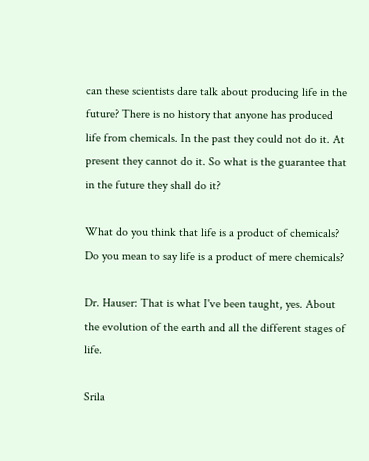can these scientists dare talk about producing life in the future? There is no history that anyone has produced life from chemicals. In the past they could not do it. At present they cannot do it. So what is the guarantee that in the future they shall do it?

What do you think that life is a product of chemicals? Do you mean to say life is a product of mere chemicals?

Dr. Hauser: That is what I've been taught, yes. About the evolution of the earth and all the different stages of life.

Srila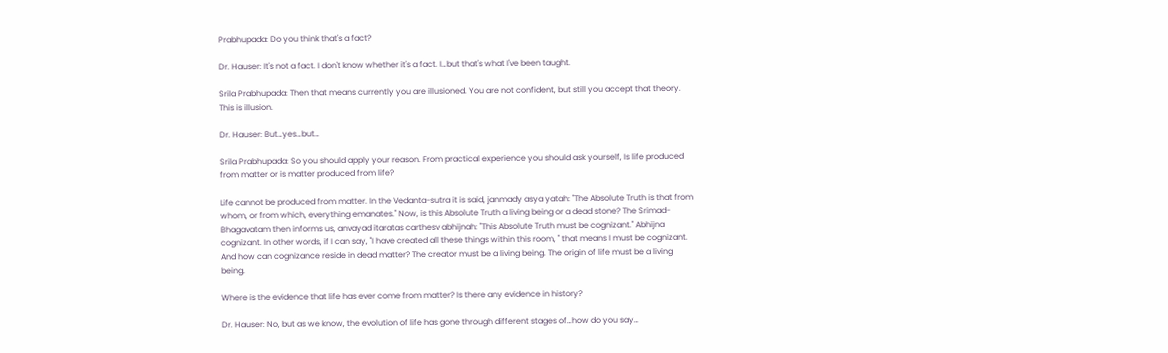Prabhupada: Do you think that's a fact?

Dr. Hauser: It's not a fact. I don't know whether it's a fact. I…but that's what I've been taught.

Srila Prabhupada: Then that means currently you are illusioned. You are not confident, but still you accept that theory. This is illusion.

Dr. Hauser: But…yes…but…

Srila Prabhupada: So you should apply your reason. From practical experience you should ask yourself, Is life produced from matter or is matter produced from life?

Life cannot be produced from matter. In the Vedanta-sutra it is said, janmady asya yatah: "The Absolute Truth is that from whom, or from which, everything emanates." Now, is this Absolute Truth a living being or a dead stone? The Srimad-Bhagavatam then informs us, anvayad itaratas carthesv abhijnah: "This Absolute Truth must be cognizant." Abhijna cognizant. In other words, if I can say, "I have created all these things within this room, " that means I must be cognizant. And how can cognizance reside in dead matter? The creator must be a living being. The origin of life must be a living being.

Where is the evidence that life has ever come from matter? Is there any evidence in history?

Dr. Hauser: No, but as we know, the evolution of life has gone through different stages of…how do you say…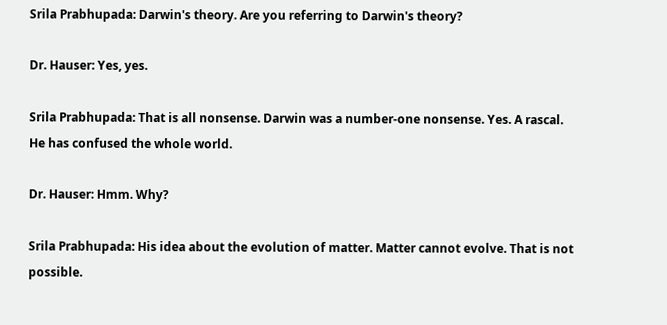Srila Prabhupada: Darwin's theory. Are you referring to Darwin's theory?

Dr. Hauser: Yes, yes.

Srila Prabhupada: That is all nonsense. Darwin was a number-one nonsense. Yes. A rascal. He has confused the whole world.

Dr. Hauser: Hmm. Why?

Srila Prabhupada: His idea about the evolution of matter. Matter cannot evolve. That is not possible.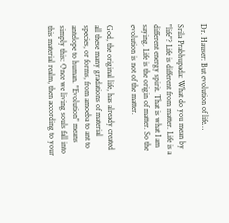Dr. Hauser: But evolution of life…

Srila Prabhupada: What do you mean by "life"? Life is different from matter. Life is a different energy spirit. That is what I am saying. Life is the origin of matter. So the evolution is not of the matter.

God, the original life, has already created all these many gradations of material species, or forms, from amoeba to ant to antelope to human. "Evolution" means simply this: Once we living souls fall into this material realm, then according to your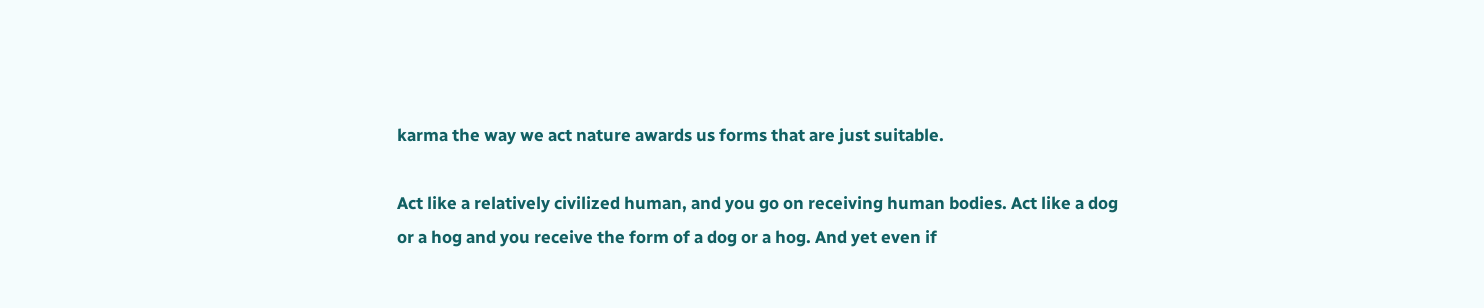karma the way we act nature awards us forms that are just suitable.

Act like a relatively civilized human, and you go on receiving human bodies. Act like a dog or a hog and you receive the form of a dog or a hog. And yet even if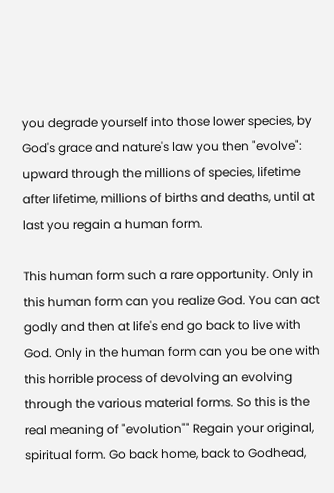you degrade yourself into those lower species, by God's grace and nature's law you then "evolve": upward through the millions of species, lifetime after lifetime, millions of births and deaths, until at last you regain a human form.

This human form such a rare opportunity. Only in this human form can you realize God. You can act godly and then at life's end go back to live with God. Only in the human form can you be one with this horrible process of devolving an evolving through the various material forms. So this is the real meaning of "evolution"" Regain your original, spiritual form. Go back home, back to Godhead,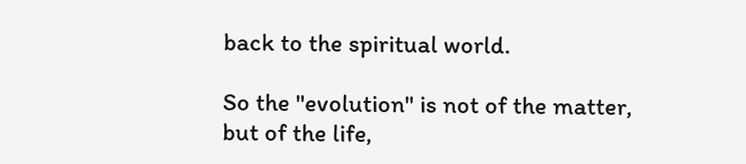back to the spiritual world.

So the "evolution" is not of the matter, but of the life,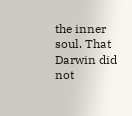the inner soul. That Darwin did not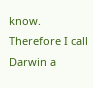know. Therefore I call Darwin a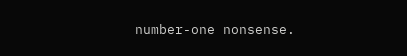number-one nonsense.